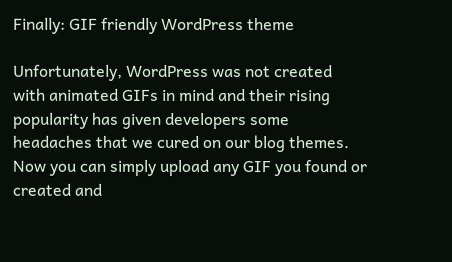Finally: GIF friendly WordPress theme

Unfortunately, WordPress was not created with animated GIFs in mind and their rising popularity has given developers some headaches that we cured on our blog themes. Now you can simply upload any GIF you found or created and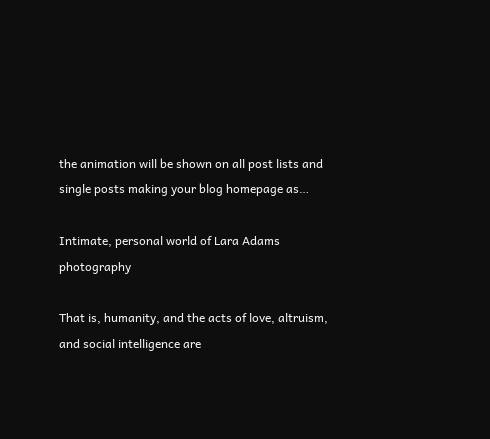the animation will be shown on all post lists and single posts making your blog homepage as…

Intimate, personal world of Lara Adams photography

That is, humanity, and the acts of love, altruism, and social intelligence are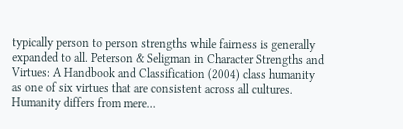typically person to person strengths while fairness is generally expanded to all. Peterson & Seligman in Character Strengths and Virtues: A Handbook and Classification (2004) class humanity as one of six virtues that are consistent across all cultures. Humanity differs from mere…